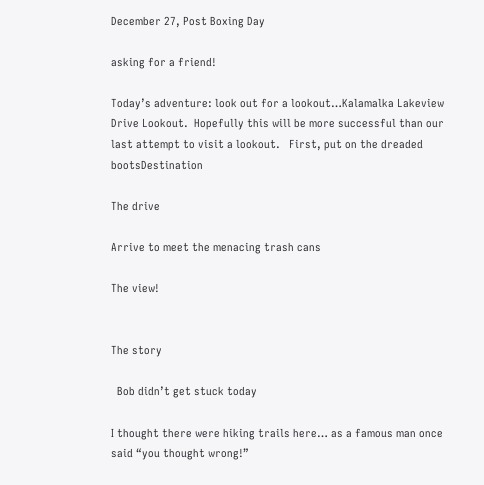December 27, Post Boxing Day

asking for a friend!

Today’s adventure: look out for a lookout…Kalamalka Lakeview Drive Lookout.  Hopefully this will be more successful than our last attempt to visit a lookout.   First, put on the dreaded bootsDestination

The drive

Arrive to meet the menacing trash cans

The view!


The story

  Bob didn’t get stuck today

I thought there were hiking trails here… as a famous man once said “you thought wrong!”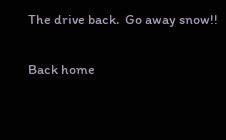The drive back.  Go away snow!!

Back home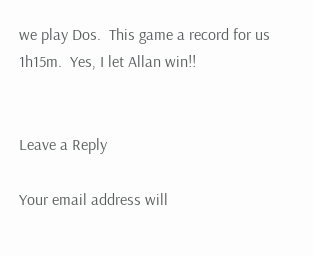we play Dos.  This game a record for us 1h15m.  Yes, I let Allan win!!


Leave a Reply

Your email address will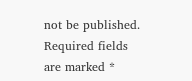not be published. Required fields are marked *